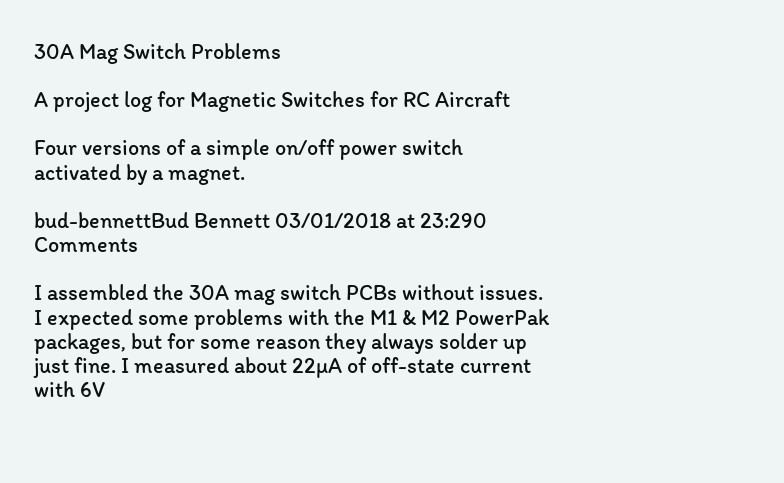30A Mag Switch Problems

A project log for Magnetic Switches for RC Aircraft

Four versions of a simple on/off power switch activated by a magnet.

bud-bennettBud Bennett 03/01/2018 at 23:290 Comments

I assembled the 30A mag switch PCBs without issues. I expected some problems with the M1 & M2 PowerPak packages, but for some reason they always solder up just fine. I measured about 22µA of off-state current with 6V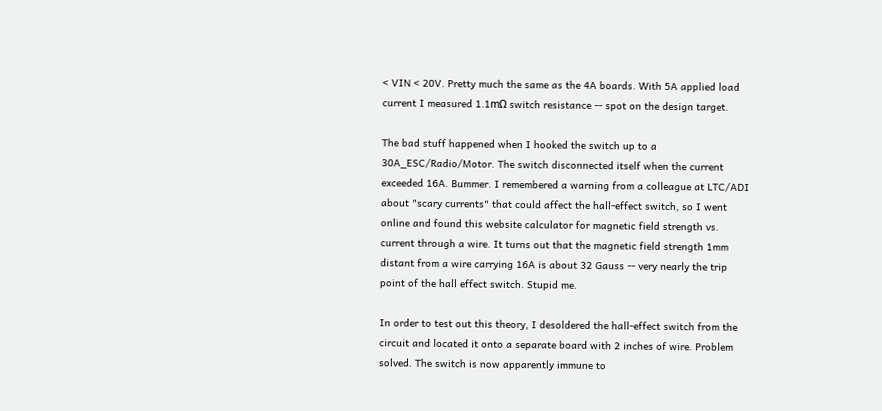< VIN < 20V. Pretty much the same as the 4A boards. With 5A applied load current I measured 1.1mΩ switch resistance -- spot on the design target.

The bad stuff happened when I hooked the switch up to a 30A_ESC/Radio/Motor. The switch disconnected itself when the current exceeded 16A. Bummer. I remembered a warning from a colleague at LTC/ADI about "scary currents" that could affect the hall-effect switch, so I went online and found this website calculator for magnetic field strength vs. current through a wire. It turns out that the magnetic field strength 1mm distant from a wire carrying 16A is about 32 Gauss -- very nearly the trip point of the hall effect switch. Stupid me.

In order to test out this theory, I desoldered the hall-effect switch from the circuit and located it onto a separate board with 2 inches of wire. Problem solved. The switch is now apparently immune to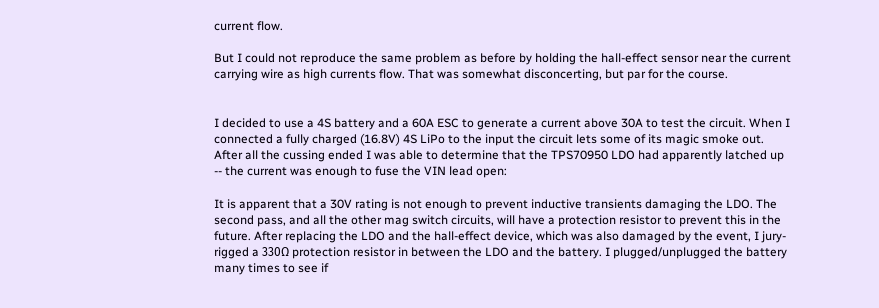current flow.

But I could not reproduce the same problem as before by holding the hall-effect sensor near the current carrying wire as high currents flow. That was somewhat disconcerting, but par for the course.


I decided to use a 4S battery and a 60A ESC to generate a current above 30A to test the circuit. When I connected a fully charged (16.8V) 4S LiPo to the input the circuit lets some of its magic smoke out. After all the cussing ended I was able to determine that the TPS70950 LDO had apparently latched up -- the current was enough to fuse the VIN lead open:

It is apparent that a 30V rating is not enough to prevent inductive transients damaging the LDO. The second pass, and all the other mag switch circuits, will have a protection resistor to prevent this in the future. After replacing the LDO and the hall-effect device, which was also damaged by the event, I jury-rigged a 330Ω protection resistor in between the LDO and the battery. I plugged/unplugged the battery many times to see if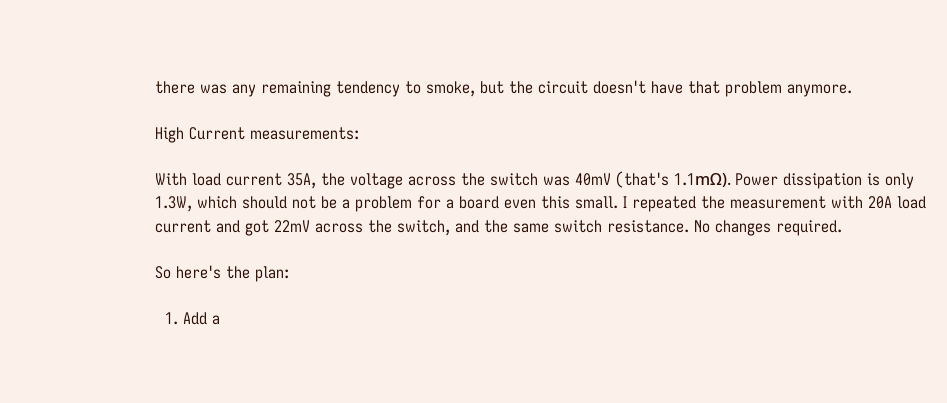there was any remaining tendency to smoke, but the circuit doesn't have that problem anymore.

High Current measurements:

With load current 35A, the voltage across the switch was 40mV (that's 1.1mΩ). Power dissipation is only 1.3W, which should not be a problem for a board even this small. I repeated the measurement with 20A load current and got 22mV across the switch, and the same switch resistance. No changes required.

So here's the plan:

  1. Add a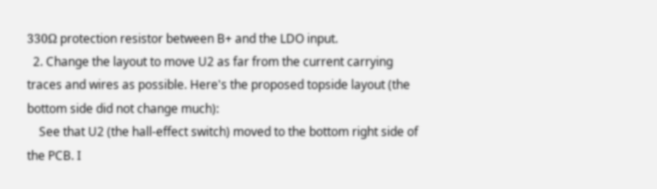330Ω protection resistor between B+ and the LDO input.
  2. Change the layout to move U2 as far from the current carrying traces and wires as possible. Here's the proposed topside layout (the bottom side did not change much):
    See that U2 (the hall-effect switch) moved to the bottom right side of the PCB. I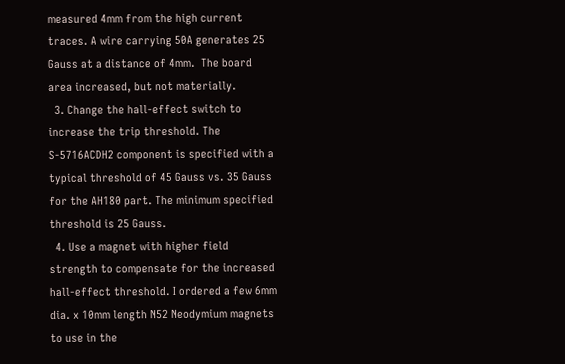measured 4mm from the high current traces. A wire carrying 50A generates 25 Gauss at a distance of 4mm.  The board area increased, but not materially.
  3. Change the hall-effect switch to increase the trip threshold. The S-5716ACDH2 component is specified with a typical threshold of 45 Gauss vs. 35 Gauss for the AH180 part. The minimum specified threshold is 25 Gauss.
  4. Use a magnet with higher field strength to compensate for the increased hall-effect threshold. I ordered a few 6mm dia. x 10mm length N52 Neodymium magnets to use in the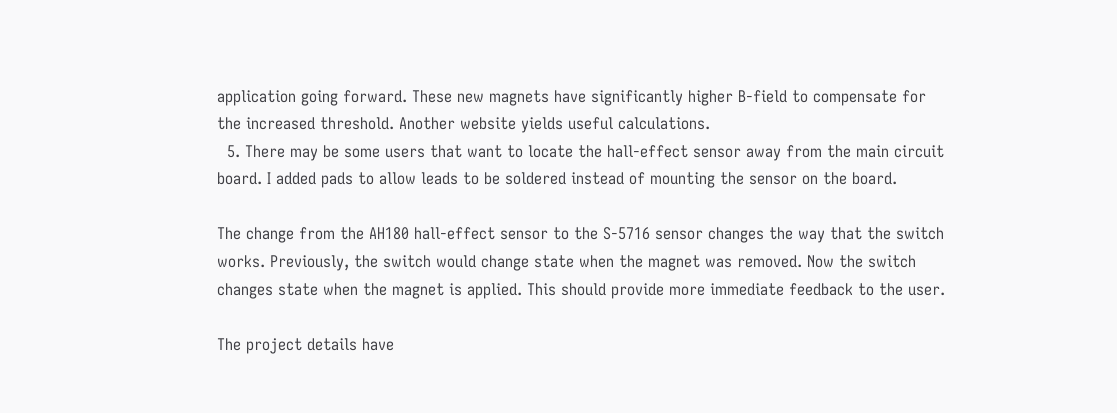application going forward. These new magnets have significantly higher B-field to compensate for the increased threshold. Another website yields useful calculations.
  5. There may be some users that want to locate the hall-effect sensor away from the main circuit board. I added pads to allow leads to be soldered instead of mounting the sensor on the board.

The change from the AH180 hall-effect sensor to the S-5716 sensor changes the way that the switch works. Previously, the switch would change state when the magnet was removed. Now the switch changes state when the magnet is applied. This should provide more immediate feedback to the user.

The project details have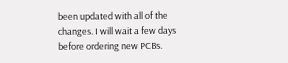been updated with all of the changes. I will wait a few days before ordering new PCBs.